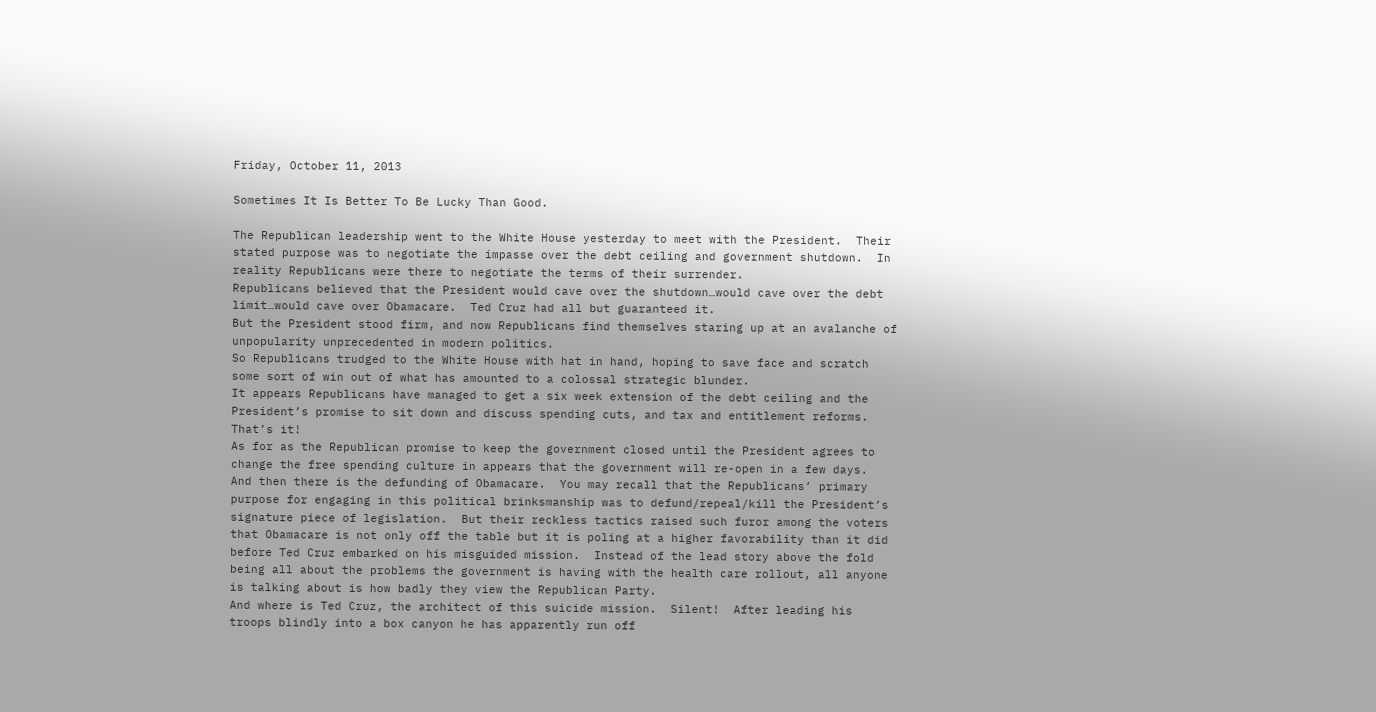Friday, October 11, 2013

Sometimes It Is Better To Be Lucky Than Good.

The Republican leadership went to the White House yesterday to meet with the President.  Their stated purpose was to negotiate the impasse over the debt ceiling and government shutdown.  In reality Republicans were there to negotiate the terms of their surrender.
Republicans believed that the President would cave over the shutdown…would cave over the debt limit…would cave over Obamacare.  Ted Cruz had all but guaranteed it.
But the President stood firm, and now Republicans find themselves staring up at an avalanche of unpopularity unprecedented in modern politics.
So Republicans trudged to the White House with hat in hand, hoping to save face and scratch some sort of win out of what has amounted to a colossal strategic blunder.
It appears Republicans have managed to get a six week extension of the debt ceiling and the President’s promise to sit down and discuss spending cuts, and tax and entitlement reforms.
That’s it!
As for as the Republican promise to keep the government closed until the President agrees to change the free spending culture in appears that the government will re-open in a few days.
And then there is the defunding of Obamacare.  You may recall that the Republicans’ primary purpose for engaging in this political brinksmanship was to defund/repeal/kill the President’s signature piece of legislation.  But their reckless tactics raised such furor among the voters that Obamacare is not only off the table but it is poling at a higher favorability than it did before Ted Cruz embarked on his misguided mission.  Instead of the lead story above the fold being all about the problems the government is having with the health care rollout, all anyone is talking about is how badly they view the Republican Party.
And where is Ted Cruz, the architect of this suicide mission.  Silent!  After leading his troops blindly into a box canyon he has apparently run off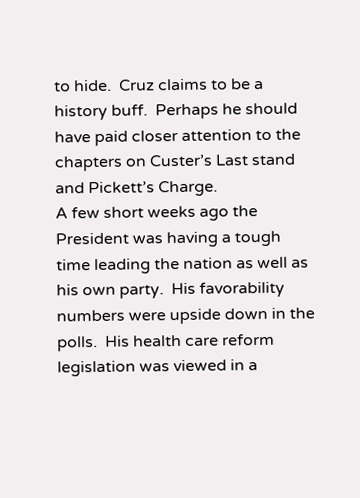to hide.  Cruz claims to be a history buff.  Perhaps he should have paid closer attention to the chapters on Custer’s Last stand and Pickett’s Charge.
A few short weeks ago the President was having a tough time leading the nation as well as his own party.  His favorability numbers were upside down in the polls.  His health care reform legislation was viewed in a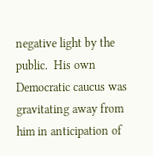negative light by the public.  His own Democratic caucus was gravitating away from him in anticipation of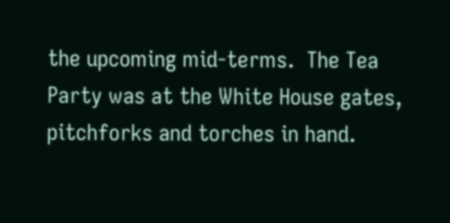the upcoming mid-terms.  The Tea Party was at the White House gates, pitchforks and torches in hand.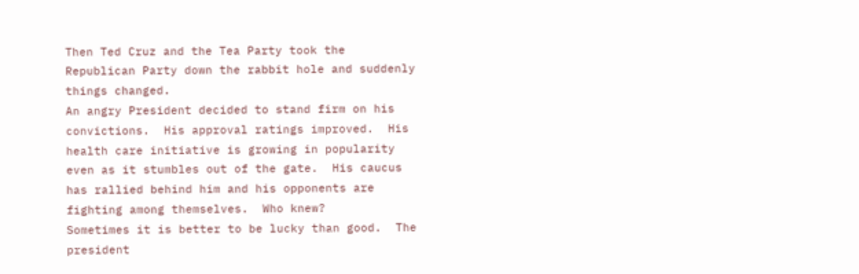Then Ted Cruz and the Tea Party took the Republican Party down the rabbit hole and suddenly things changed.
An angry President decided to stand firm on his convictions.  His approval ratings improved.  His health care initiative is growing in popularity even as it stumbles out of the gate.  His caucus has rallied behind him and his opponents are fighting among themselves.  Who knew?
Sometimes it is better to be lucky than good.  The president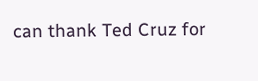can thank Ted Cruz for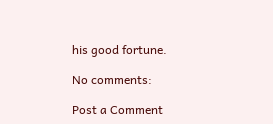his good fortune.

No comments:

Post a Comment